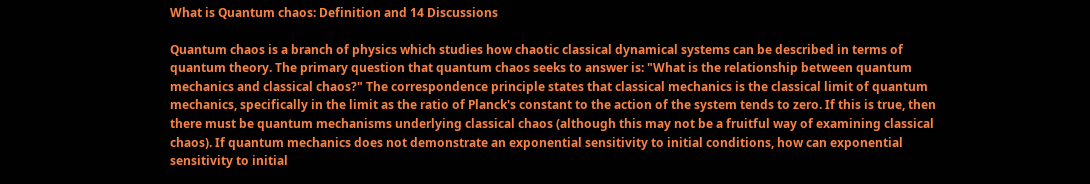What is Quantum chaos: Definition and 14 Discussions

Quantum chaos is a branch of physics which studies how chaotic classical dynamical systems can be described in terms of quantum theory. The primary question that quantum chaos seeks to answer is: "What is the relationship between quantum mechanics and classical chaos?" The correspondence principle states that classical mechanics is the classical limit of quantum mechanics, specifically in the limit as the ratio of Planck's constant to the action of the system tends to zero. If this is true, then there must be quantum mechanisms underlying classical chaos (although this may not be a fruitful way of examining classical chaos). If quantum mechanics does not demonstrate an exponential sensitivity to initial conditions, how can exponential sensitivity to initial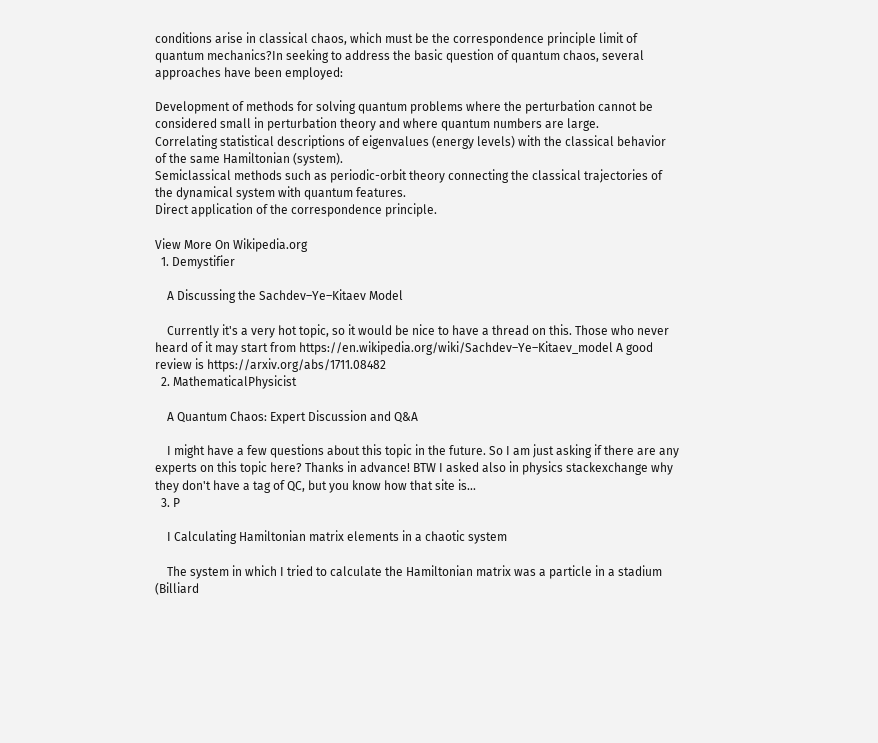conditions arise in classical chaos, which must be the correspondence principle limit of quantum mechanics?In seeking to address the basic question of quantum chaos, several approaches have been employed:

Development of methods for solving quantum problems where the perturbation cannot be considered small in perturbation theory and where quantum numbers are large.
Correlating statistical descriptions of eigenvalues (energy levels) with the classical behavior of the same Hamiltonian (system).
Semiclassical methods such as periodic-orbit theory connecting the classical trajectories of the dynamical system with quantum features.
Direct application of the correspondence principle.

View More On Wikipedia.org
  1. Demystifier

    A Discussing the Sachdev–Ye–Kitaev Model

    Currently it's a very hot topic, so it would be nice to have a thread on this. Those who never heard of it may start from https://en.wikipedia.org/wiki/Sachdev–Ye–Kitaev_model A good review is https://arxiv.org/abs/1711.08482
  2. MathematicalPhysicist

    A Quantum Chaos: Expert Discussion and Q&A

    I might have a few questions about this topic in the future. So I am just asking if there are any experts on this topic here? Thanks in advance! BTW I asked also in physics stackexchange why they don't have a tag of QC, but you know how that site is...
  3. P

    I Calculating Hamiltonian matrix elements in a chaotic system

    The system in which I tried to calculate the Hamiltonian matrix was a particle in a stadium (Billiard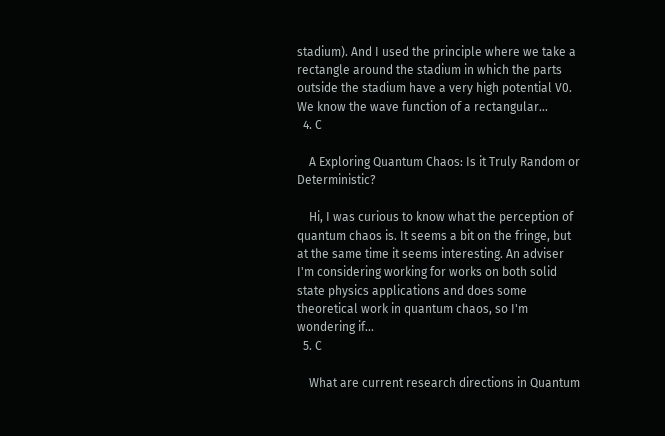stadium). And I used the principle where we take a rectangle around the stadium in which the parts outside the stadium have a very high potential V0. We know the wave function of a rectangular...
  4. C

    A Exploring Quantum Chaos: Is it Truly Random or Deterministic?

    Hi, I was curious to know what the perception of quantum chaos is. It seems a bit on the fringe, but at the same time it seems interesting. An adviser I'm considering working for works on both solid state physics applications and does some theoretical work in quantum chaos, so I'm wondering if...
  5. C

    What are current research directions in Quantum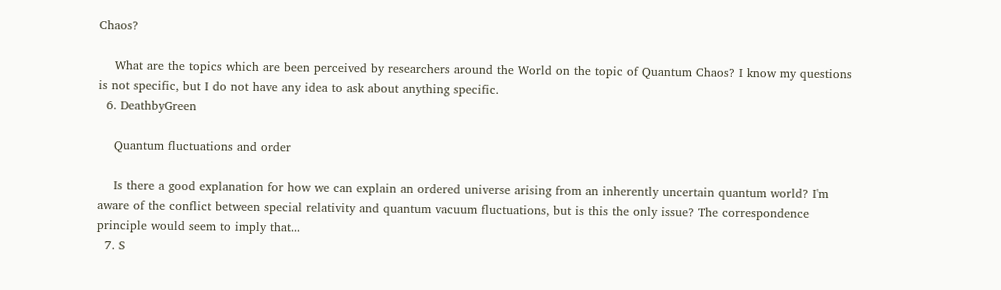Chaos?

    What are the topics which are been perceived by researchers around the World on the topic of Quantum Chaos? I know my questions is not specific, but I do not have any idea to ask about anything specific.
  6. DeathbyGreen

    Quantum fluctuations and order

    Is there a good explanation for how we can explain an ordered universe arising from an inherently uncertain quantum world? I'm aware of the conflict between special relativity and quantum vacuum fluctuations, but is this the only issue? The correspondence principle would seem to imply that...
  7. S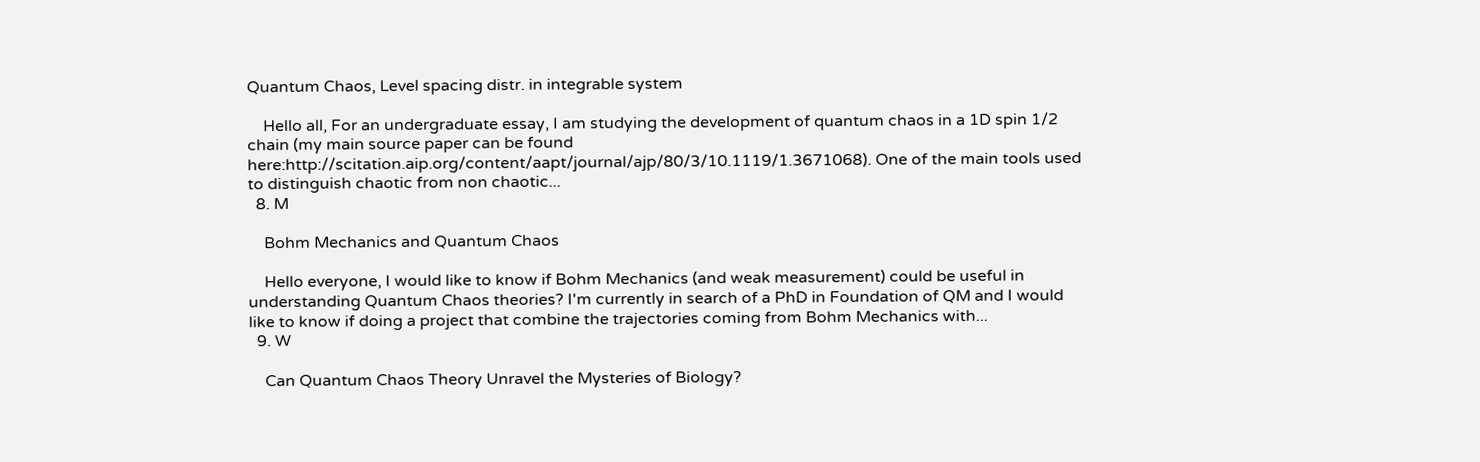Quantum Chaos, Level spacing distr. in integrable system

    Hello all, For an undergraduate essay, I am studying the development of quantum chaos in a 1D spin 1/2 chain (my main source paper can be found here:http://scitation.aip.org/content/aapt/journal/ajp/80/3/10.1119/1.3671068). One of the main tools used to distinguish chaotic from non chaotic...
  8. M

    Bohm Mechanics and Quantum Chaos

    Hello everyone, I would like to know if Bohm Mechanics (and weak measurement) could be useful in understanding Quantum Chaos theories? I'm currently in search of a PhD in Foundation of QM and I would like to know if doing a project that combine the trajectories coming from Bohm Mechanics with...
  9. W

    Can Quantum Chaos Theory Unravel the Mysteries of Biology?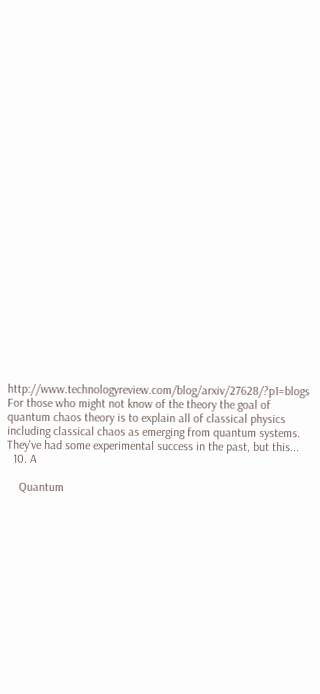http://www.technologyreview.com/blog/arxiv/27628/?p1=blogs For those who might not know of the theory the goal of quantum chaos theory is to explain all of classical physics including classical chaos as emerging from quantum systems. They've had some experimental success in the past, but this...
  10. A

    Quantum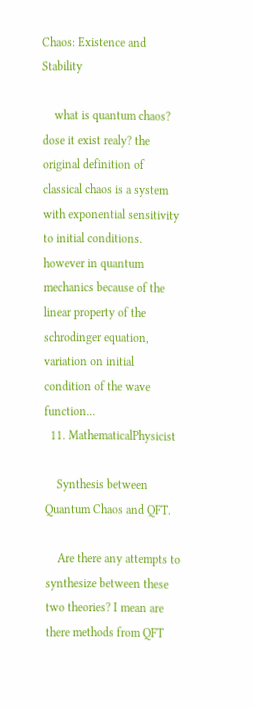Chaos: Existence and Stability

    what is quantum chaos? dose it exist realy? the original definition of classical chaos is a system with exponential sensitivity to initial conditions. however in quantum mechanics because of the linear property of the schrodinger equation, variation on initial condition of the wave function...
  11. MathematicalPhysicist

    Synthesis between Quantum Chaos and QFT.

    Are there any attempts to synthesize between these two theories? I mean are there methods from QFT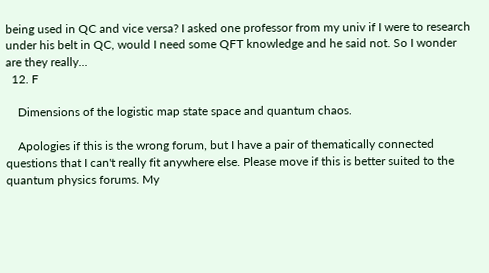being used in QC and vice versa? I asked one professor from my univ if I were to research under his belt in QC, would I need some QFT knowledge and he said not. So I wonder are they really...
  12. F

    Dimensions of the logistic map state space and quantum chaos.

    Apologies if this is the wrong forum, but I have a pair of thematically connected questions that I can't really fit anywhere else. Please move if this is better suited to the quantum physics forums. My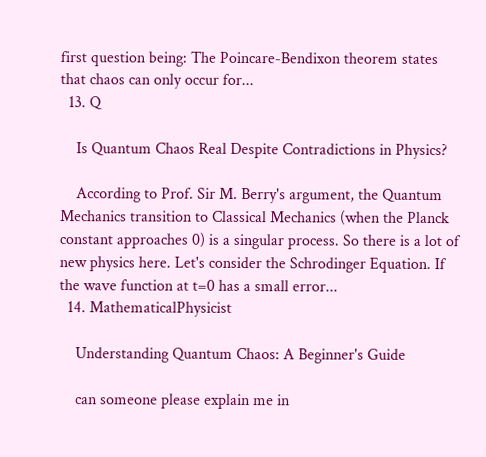first question being: The Poincare-Bendixon theorem states that chaos can only occur for...
  13. Q

    Is Quantum Chaos Real Despite Contradictions in Physics?

    According to Prof. Sir M. Berry's argument, the Quantum Mechanics transition to Classical Mechanics (when the Planck constant approaches 0) is a singular process. So there is a lot of new physics here. Let's consider the Schrodinger Equation. If the wave function at t=0 has a small error...
  14. MathematicalPhysicist

    Understanding Quantum Chaos: A Beginner's Guide

    can someone please explain me in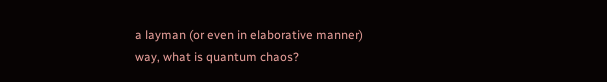a layman (or even in elaborative manner) way, what is quantum chaos?